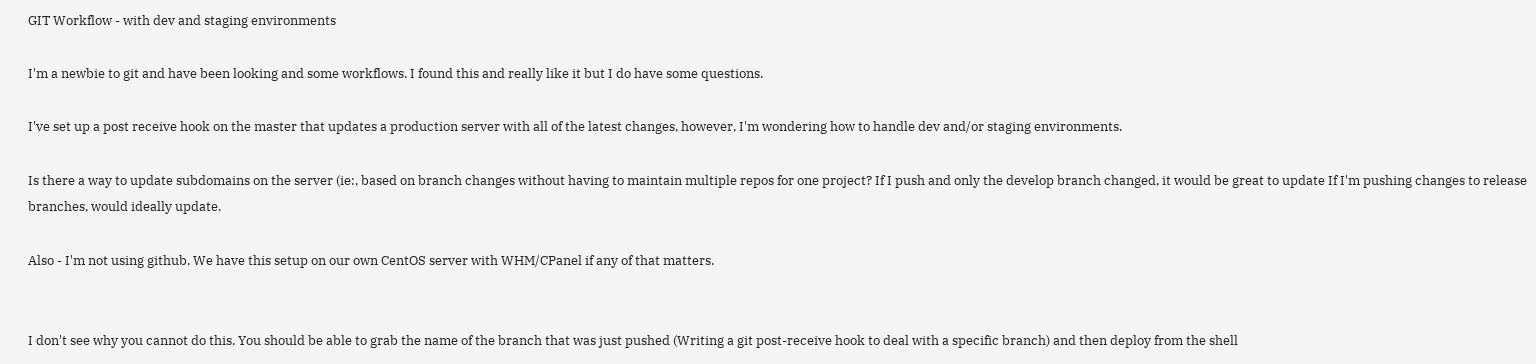GIT Workflow - with dev and staging environments

I'm a newbie to git and have been looking and some workflows. I found this and really like it but I do have some questions.

I've set up a post receive hook on the master that updates a production server with all of the latest changes, however, I'm wondering how to handle dev and/or staging environments.

Is there a way to update subdomains on the server (ie:, based on branch changes without having to maintain multiple repos for one project? If I push and only the develop branch changed, it would be great to update If I'm pushing changes to release branches, would ideally update.

Also - I'm not using github. We have this setup on our own CentOS server with WHM/CPanel if any of that matters.


I don't see why you cannot do this. You should be able to grab the name of the branch that was just pushed (Writing a git post-receive hook to deal with a specific branch) and then deploy from the shell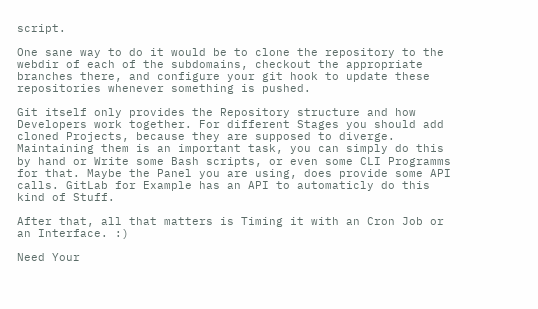script.

One sane way to do it would be to clone the repository to the webdir of each of the subdomains, checkout the appropriate branches there, and configure your git hook to update these repositories whenever something is pushed.

Git itself only provides the Repository structure and how Developers work together. For different Stages you should add cloned Projects, because they are supposed to diverge. Maintaining them is an important task, you can simply do this by hand or Write some Bash scripts, or even some CLI Programms for that. Maybe the Panel you are using, does provide some API calls. GitLab for Example has an API to automaticly do this kind of Stuff.

After that, all that matters is Timing it with an Cron Job or an Interface. :)

Need Your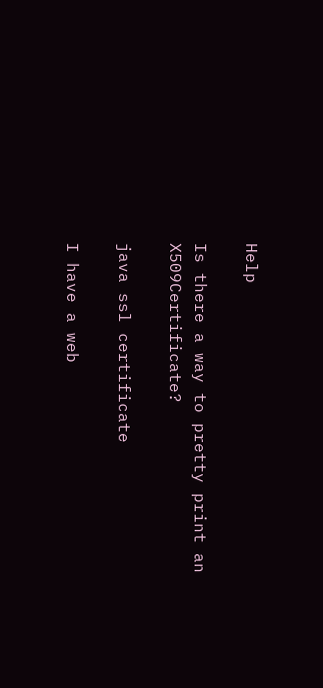Help

Is there a way to pretty print an X509Certificate?

java ssl certificate

I have a web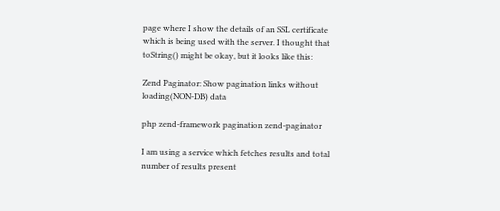page where I show the details of an SSL certificate which is being used with the server. I thought that toString() might be okay, but it looks like this:

Zend Paginator: Show pagination links without loading(NON-DB) data

php zend-framework pagination zend-paginator

I am using a service which fetches results and total number of results present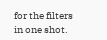for the filters in one shot.